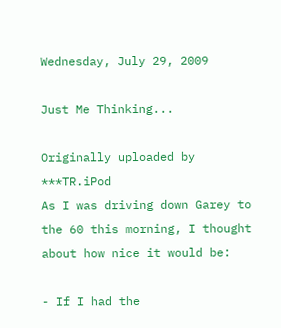Wednesday, July 29, 2009

Just Me Thinking...

Originally uploaded by ***TR.iPod
As I was driving down Garey to the 60 this morning, I thought about how nice it would be:

- If I had the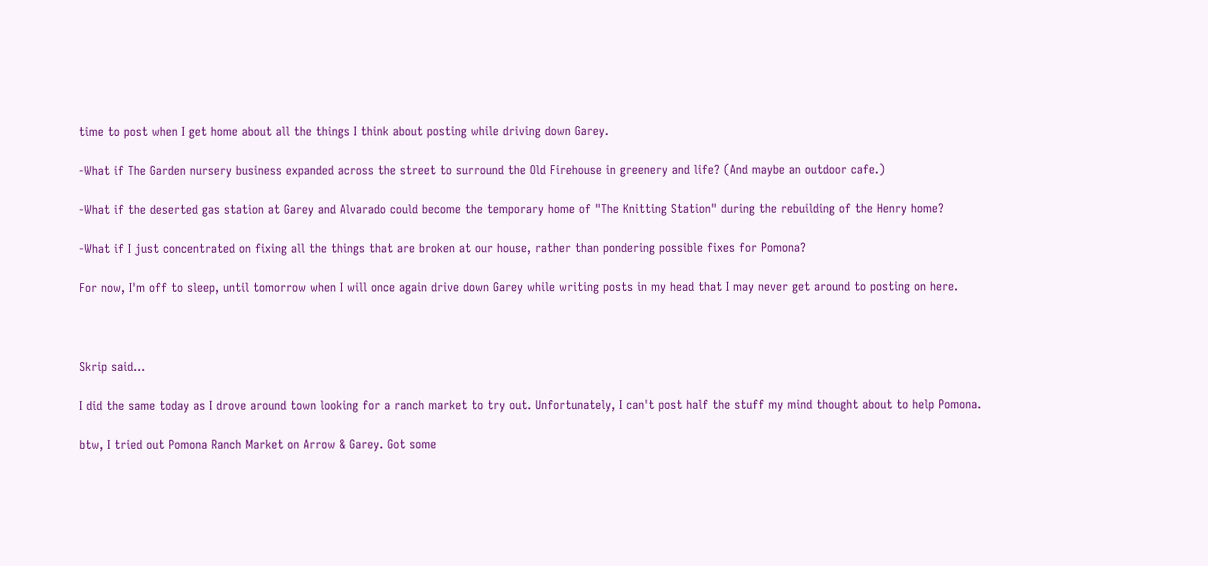time to post when I get home about all the things I think about posting while driving down Garey.

-What if The Garden nursery business expanded across the street to surround the Old Firehouse in greenery and life? (And maybe an outdoor cafe.)

-What if the deserted gas station at Garey and Alvarado could become the temporary home of "The Knitting Station" during the rebuilding of the Henry home?

-What if I just concentrated on fixing all the things that are broken at our house, rather than pondering possible fixes for Pomona?

For now, I'm off to sleep, until tomorrow when I will once again drive down Garey while writing posts in my head that I may never get around to posting on here.



Skrip said...

I did the same today as I drove around town looking for a ranch market to try out. Unfortunately, I can't post half the stuff my mind thought about to help Pomona.

btw, I tried out Pomona Ranch Market on Arrow & Garey. Got some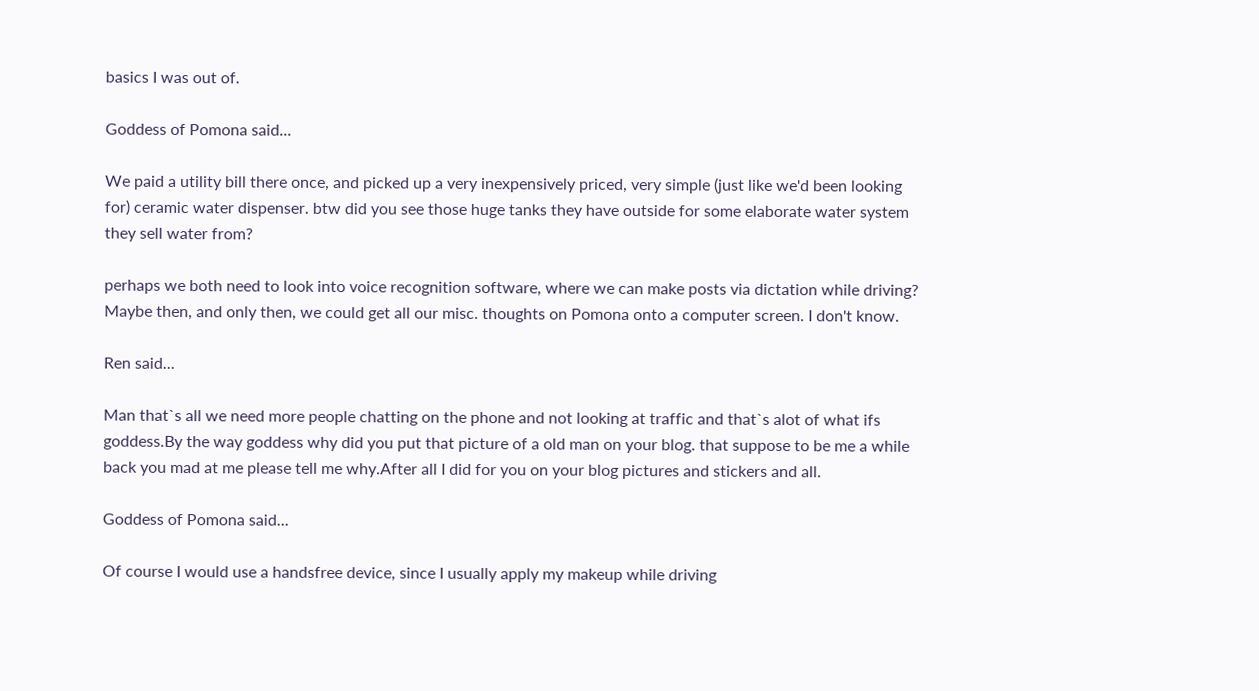basics I was out of.

Goddess of Pomona said...

We paid a utility bill there once, and picked up a very inexpensively priced, very simple (just like we'd been looking for) ceramic water dispenser. btw did you see those huge tanks they have outside for some elaborate water system they sell water from?

perhaps we both need to look into voice recognition software, where we can make posts via dictation while driving? Maybe then, and only then, we could get all our misc. thoughts on Pomona onto a computer screen. I don't know.

Ren said...

Man that`s all we need more people chatting on the phone and not looking at traffic and that`s alot of what ifs goddess.By the way goddess why did you put that picture of a old man on your blog. that suppose to be me a while back you mad at me please tell me why.After all I did for you on your blog pictures and stickers and all.

Goddess of Pomona said...

Of course I would use a handsfree device, since I usually apply my makeup while driving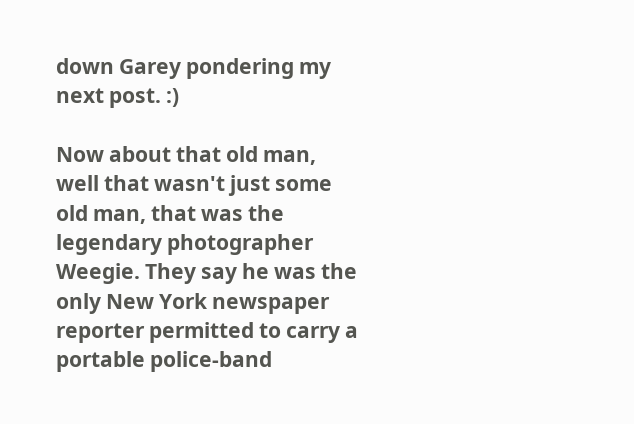down Garey pondering my next post. :)

Now about that old man, well that wasn't just some old man, that was the legendary photographer Weegie. They say he was the only New York newspaper reporter permitted to carry a portable police-band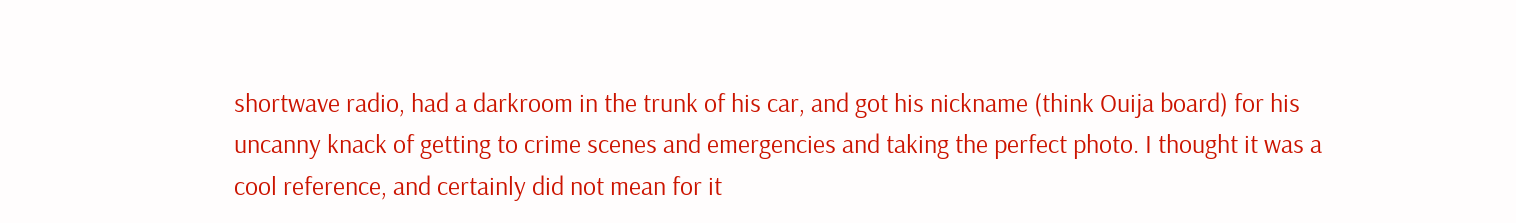shortwave radio, had a darkroom in the trunk of his car, and got his nickname (think Ouija board) for his uncanny knack of getting to crime scenes and emergencies and taking the perfect photo. I thought it was a cool reference, and certainly did not mean for it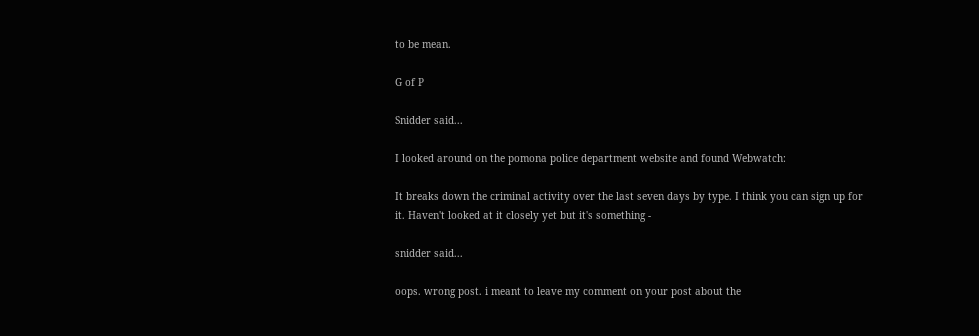to be mean.

G of P

Snidder said...

I looked around on the pomona police department website and found Webwatch:

It breaks down the criminal activity over the last seven days by type. I think you can sign up for it. Haven't looked at it closely yet but it's something -

snidder said...

oops. wrong post. i meant to leave my comment on your post about the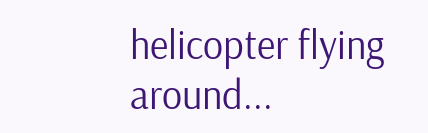helicopter flying around...